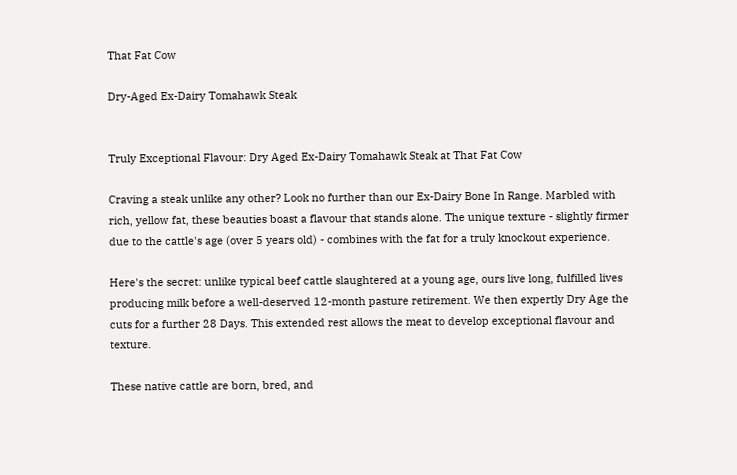That Fat Cow

Dry-Aged Ex-Dairy Tomahawk Steak


Truly Exceptional Flavour: Dry Aged Ex-Dairy Tomahawk Steak at That Fat Cow

Craving a steak unlike any other? Look no further than our Ex-Dairy Bone In Range. Marbled with rich, yellow fat, these beauties boast a flavour that stands alone. The unique texture - slightly firmer due to the cattle's age (over 5 years old) - combines with the fat for a truly knockout experience.

Here's the secret: unlike typical beef cattle slaughtered at a young age, ours live long, fulfilled lives producing milk before a well-deserved 12-month pasture retirement. We then expertly Dry Age the cuts for a further 28 Days. This extended rest allows the meat to develop exceptional flavour and texture.

These native cattle are born, bred, and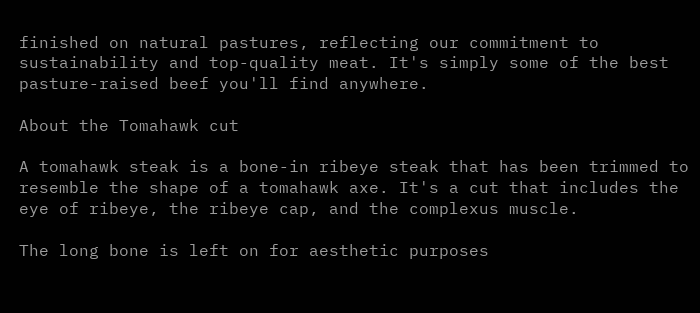finished on natural pastures, reflecting our commitment to sustainability and top-quality meat. It's simply some of the best pasture-raised beef you'll find anywhere.

About the Tomahawk cut

A tomahawk steak is a bone-in ribeye steak that has been trimmed to resemble the shape of a tomahawk axe. It's a cut that includes the eye of ribeye, the ribeye cap, and the complexus muscle.

The long bone is left on for aesthetic purposes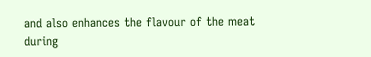and also enhances the flavour of the meat during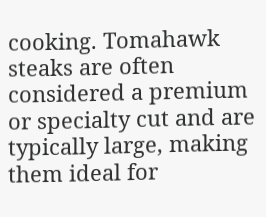cooking. Tomahawk steaks are often considered a premium or specialty cut and are typically large, making them ideal for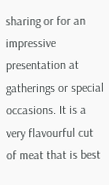sharing or for an impressive presentation at gatherings or special occasions. It is a very flavourful cut of meat that is best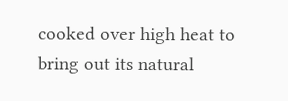cooked over high heat to bring out its natural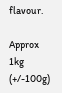flavour.

Approx 1kg (+/-100g)